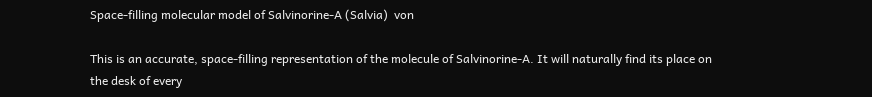Space-filling molecular model of Salvinorine-A (Salvia)  von

This is an accurate, space-filling representation of the molecule of Salvinorine-A. It will naturally find its place on the desk of every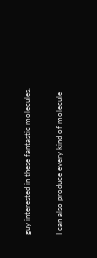guy interested in these fantastic molecules.

I can also produce every kind of molecule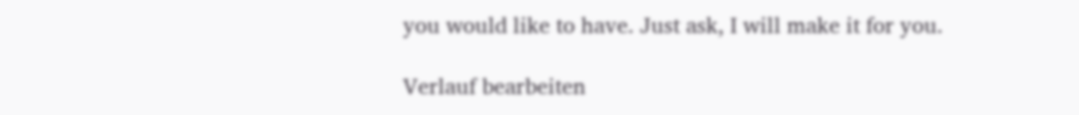you would like to have. Just ask, I will make it for you.

Verlauf bearbeiten